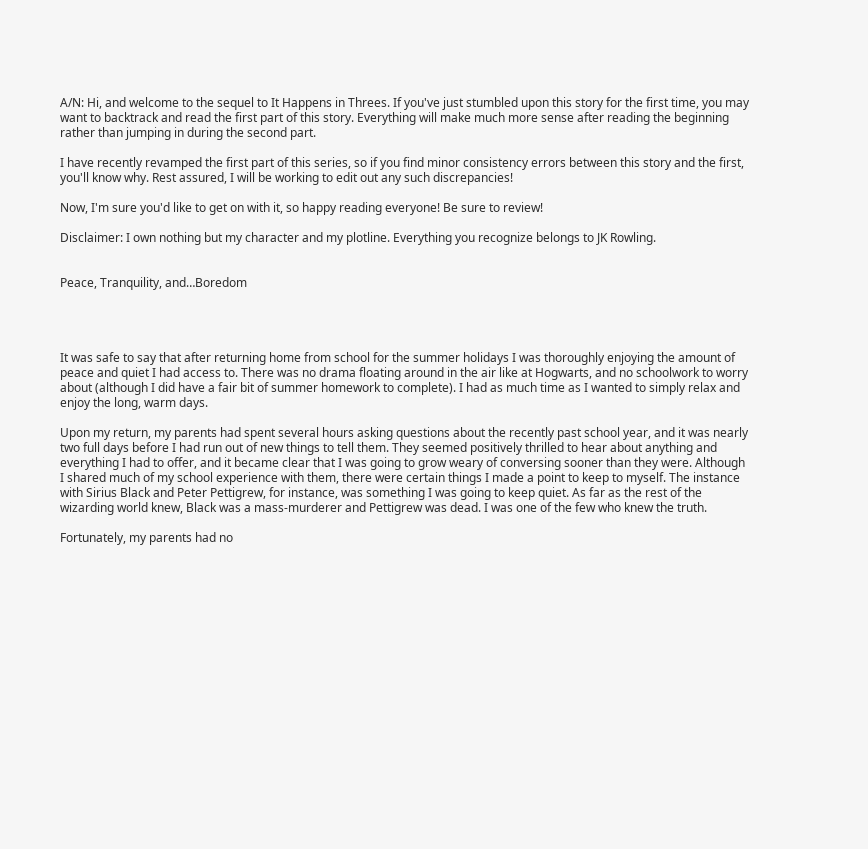A/N: Hi, and welcome to the sequel to It Happens in Threes. If you've just stumbled upon this story for the first time, you may want to backtrack and read the first part of this story. Everything will make much more sense after reading the beginning rather than jumping in during the second part.

I have recently revamped the first part of this series, so if you find minor consistency errors between this story and the first, you'll know why. Rest assured, I will be working to edit out any such discrepancies!

Now, I'm sure you'd like to get on with it, so happy reading everyone! Be sure to review!

Disclaimer: I own nothing but my character and my plotline. Everything you recognize belongs to JK Rowling.


Peace, Tranquility, and…Boredom




It was safe to say that after returning home from school for the summer holidays I was thoroughly enjoying the amount of peace and quiet I had access to. There was no drama floating around in the air like at Hogwarts, and no schoolwork to worry about (although I did have a fair bit of summer homework to complete). I had as much time as I wanted to simply relax and enjoy the long, warm days.

Upon my return, my parents had spent several hours asking questions about the recently past school year, and it was nearly two full days before I had run out of new things to tell them. They seemed positively thrilled to hear about anything and everything I had to offer, and it became clear that I was going to grow weary of conversing sooner than they were. Although I shared much of my school experience with them, there were certain things I made a point to keep to myself. The instance with Sirius Black and Peter Pettigrew, for instance, was something I was going to keep quiet. As far as the rest of the wizarding world knew, Black was a mass-murderer and Pettigrew was dead. I was one of the few who knew the truth.

Fortunately, my parents had no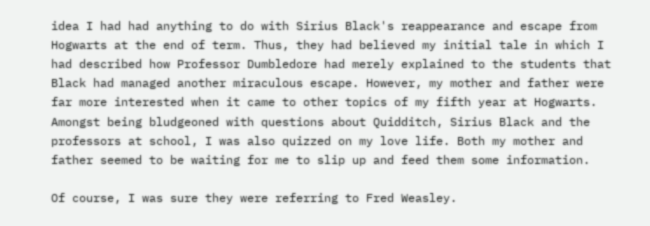idea I had had anything to do with Sirius Black's reappearance and escape from Hogwarts at the end of term. Thus, they had believed my initial tale in which I had described how Professor Dumbledore had merely explained to the students that Black had managed another miraculous escape. However, my mother and father were far more interested when it came to other topics of my fifth year at Hogwarts. Amongst being bludgeoned with questions about Quidditch, Sirius Black and the professors at school, I was also quizzed on my love life. Both my mother and father seemed to be waiting for me to slip up and feed them some information.

Of course, I was sure they were referring to Fred Weasley.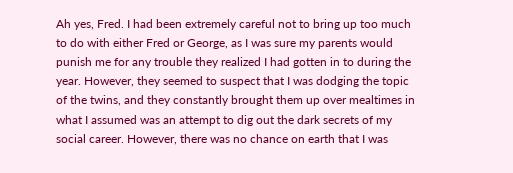Ah yes, Fred. I had been extremely careful not to bring up too much to do with either Fred or George, as I was sure my parents would punish me for any trouble they realized I had gotten in to during the year. However, they seemed to suspect that I was dodging the topic of the twins, and they constantly brought them up over mealtimes in what I assumed was an attempt to dig out the dark secrets of my social career. However, there was no chance on earth that I was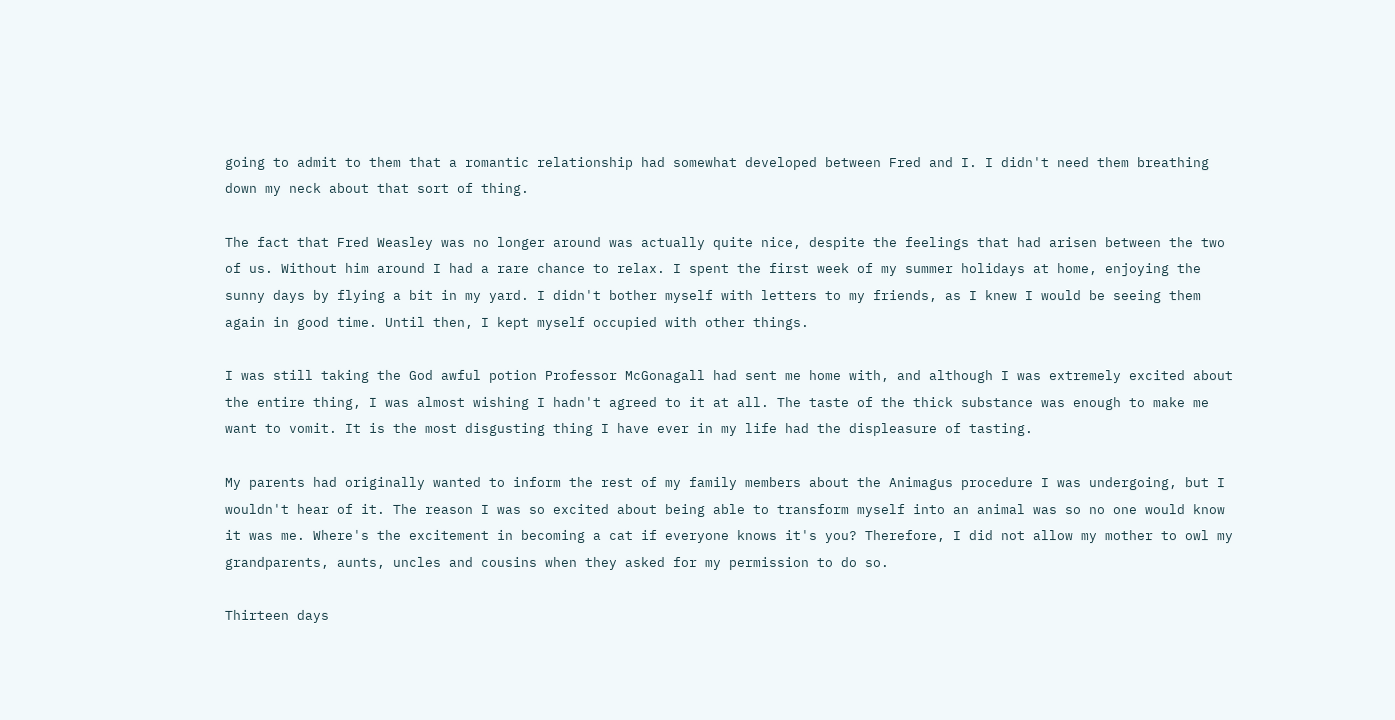going to admit to them that a romantic relationship had somewhat developed between Fred and I. I didn't need them breathing down my neck about that sort of thing.

The fact that Fred Weasley was no longer around was actually quite nice, despite the feelings that had arisen between the two of us. Without him around I had a rare chance to relax. I spent the first week of my summer holidays at home, enjoying the sunny days by flying a bit in my yard. I didn't bother myself with letters to my friends, as I knew I would be seeing them again in good time. Until then, I kept myself occupied with other things.

I was still taking the God awful potion Professor McGonagall had sent me home with, and although I was extremely excited about the entire thing, I was almost wishing I hadn't agreed to it at all. The taste of the thick substance was enough to make me want to vomit. It is the most disgusting thing I have ever in my life had the displeasure of tasting.

My parents had originally wanted to inform the rest of my family members about the Animagus procedure I was undergoing, but I wouldn't hear of it. The reason I was so excited about being able to transform myself into an animal was so no one would know it was me. Where's the excitement in becoming a cat if everyone knows it's you? Therefore, I did not allow my mother to owl my grandparents, aunts, uncles and cousins when they asked for my permission to do so.

Thirteen days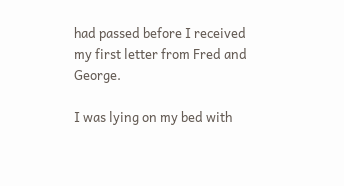had passed before I received my first letter from Fred and George.

I was lying on my bed with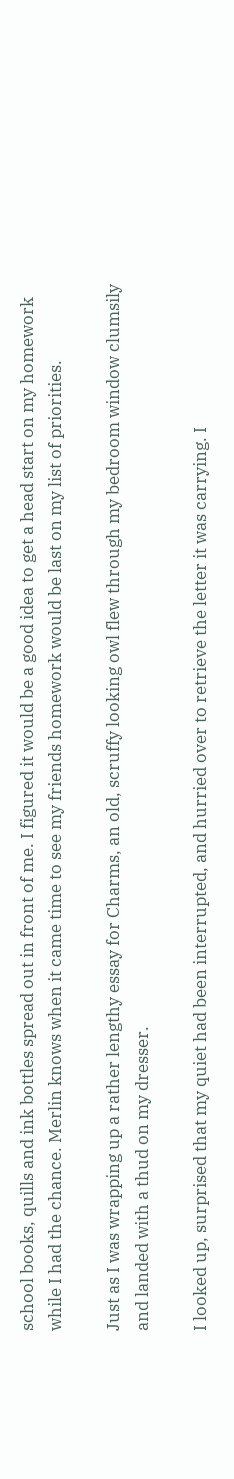school books, quills and ink bottles spread out in front of me. I figured it would be a good idea to get a head start on my homework while I had the chance. Merlin knows when it came time to see my friends homework would be last on my list of priorities.

Just as I was wrapping up a rather lengthy essay for Charms, an old, scruffy looking owl flew through my bedroom window clumsily and landed with a thud on my dresser.

I looked up, surprised that my quiet had been interrupted, and hurried over to retrieve the letter it was carrying. I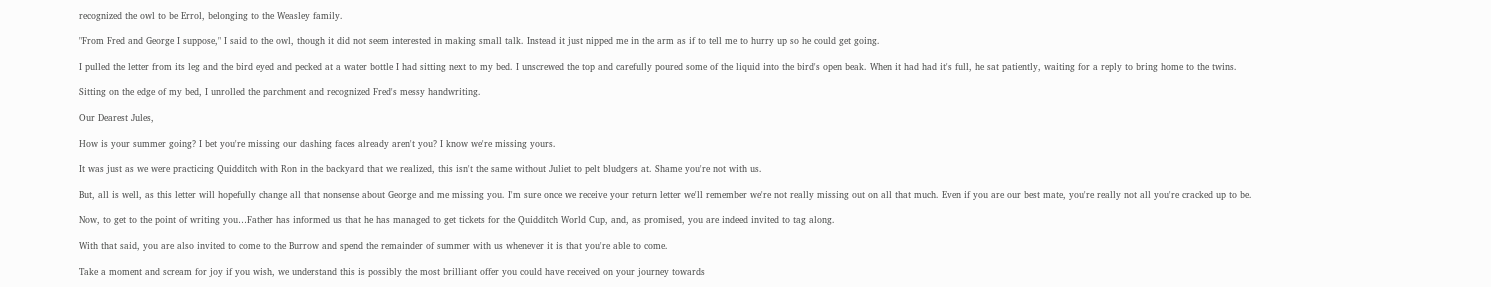recognized the owl to be Errol, belonging to the Weasley family.

"From Fred and George I suppose," I said to the owl, though it did not seem interested in making small talk. Instead it just nipped me in the arm as if to tell me to hurry up so he could get going.

I pulled the letter from its leg and the bird eyed and pecked at a water bottle I had sitting next to my bed. I unscrewed the top and carefully poured some of the liquid into the bird's open beak. When it had had it's full, he sat patiently, waiting for a reply to bring home to the twins.

Sitting on the edge of my bed, I unrolled the parchment and recognized Fred's messy handwriting.

Our Dearest Jules,

How is your summer going? I bet you're missing our dashing faces already aren't you? I know we're missing yours.

It was just as we were practicing Quidditch with Ron in the backyard that we realized, this isn't the same without Juliet to pelt bludgers at. Shame you're not with us.

But, all is well, as this letter will hopefully change all that nonsense about George and me missing you. I'm sure once we receive your return letter we'll remember we're not really missing out on all that much. Even if you are our best mate, you're really not all you're cracked up to be.

Now, to get to the point of writing you…Father has informed us that he has managed to get tickets for the Quidditch World Cup, and, as promised, you are indeed invited to tag along.

With that said, you are also invited to come to the Burrow and spend the remainder of summer with us whenever it is that you're able to come.

Take a moment and scream for joy if you wish, we understand this is possibly the most brilliant offer you could have received on your journey towards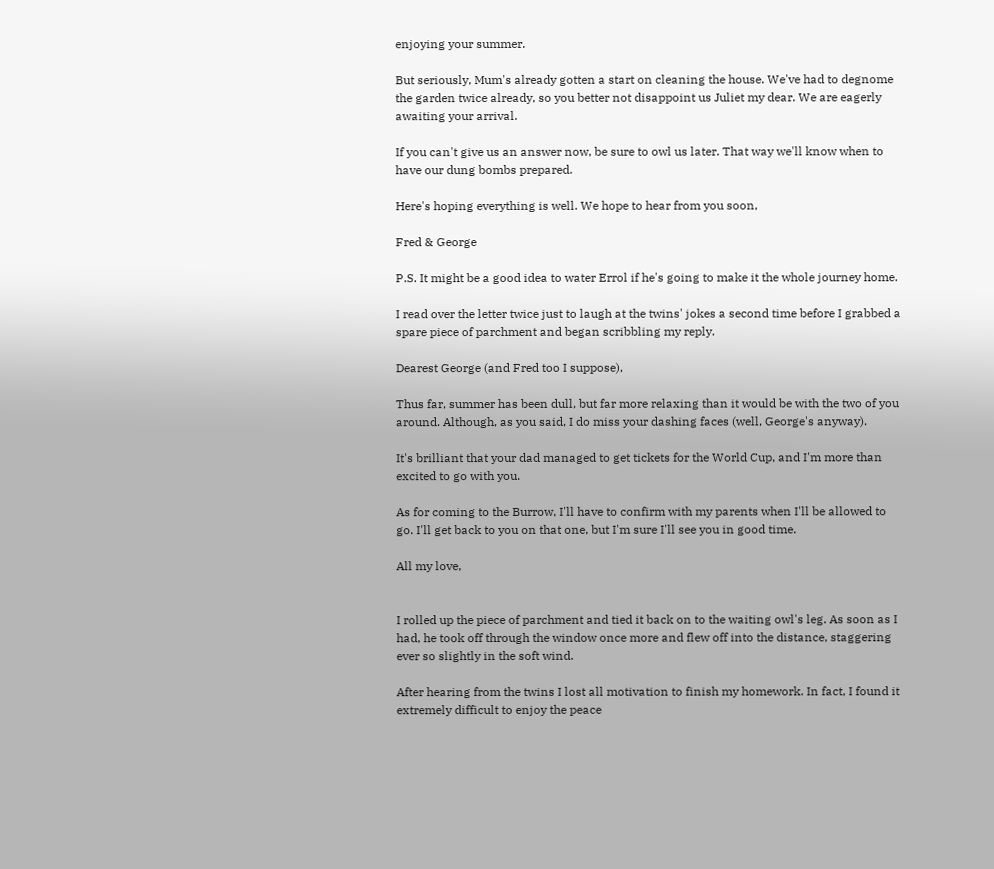enjoying your summer.

But seriously, Mum's already gotten a start on cleaning the house. We've had to degnome the garden twice already, so you better not disappoint us Juliet my dear. We are eagerly awaiting your arrival.

If you can't give us an answer now, be sure to owl us later. That way we'll know when to have our dung bombs prepared.

Here's hoping everything is well. We hope to hear from you soon,

Fred & George

P.S. It might be a good idea to water Errol if he's going to make it the whole journey home.

I read over the letter twice just to laugh at the twins' jokes a second time before I grabbed a spare piece of parchment and began scribbling my reply.

Dearest George (and Fred too I suppose),

Thus far, summer has been dull, but far more relaxing than it would be with the two of you around. Although, as you said, I do miss your dashing faces (well, George's anyway).

It's brilliant that your dad managed to get tickets for the World Cup, and I'm more than excited to go with you.

As for coming to the Burrow, I'll have to confirm with my parents when I'll be allowed to go. I'll get back to you on that one, but I'm sure I'll see you in good time.

All my love,


I rolled up the piece of parchment and tied it back on to the waiting owl's leg. As soon as I had, he took off through the window once more and flew off into the distance, staggering ever so slightly in the soft wind.

After hearing from the twins I lost all motivation to finish my homework. In fact, I found it extremely difficult to enjoy the peace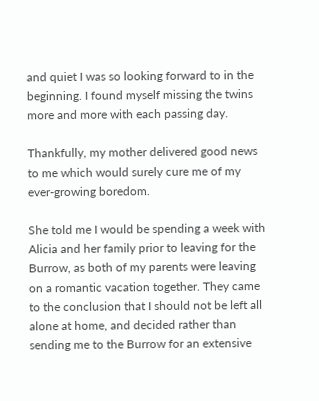and quiet I was so looking forward to in the beginning. I found myself missing the twins more and more with each passing day.

Thankfully, my mother delivered good news to me which would surely cure me of my ever-growing boredom.

She told me I would be spending a week with Alicia and her family prior to leaving for the Burrow, as both of my parents were leaving on a romantic vacation together. They came to the conclusion that I should not be left all alone at home, and decided rather than sending me to the Burrow for an extensive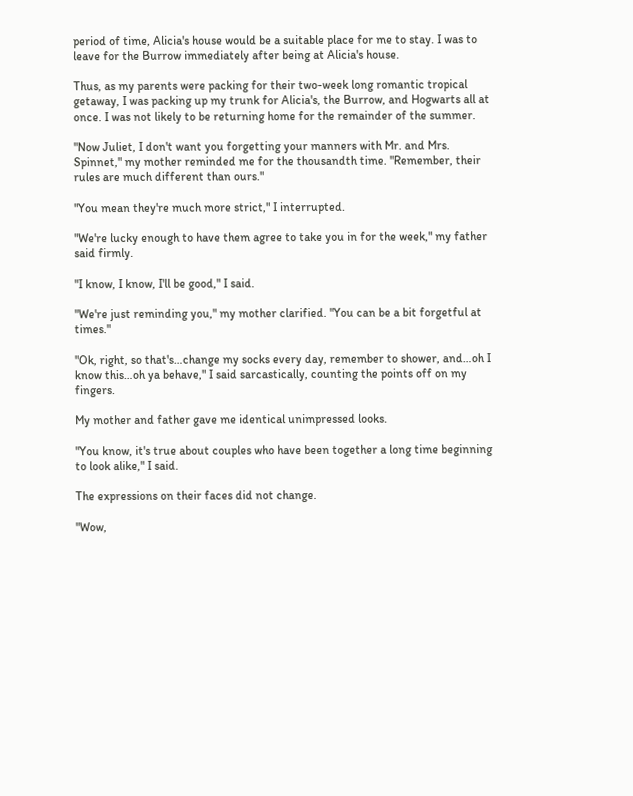period of time, Alicia's house would be a suitable place for me to stay. I was to leave for the Burrow immediately after being at Alicia's house.

Thus, as my parents were packing for their two-week long romantic tropical getaway, I was packing up my trunk for Alicia's, the Burrow, and Hogwarts all at once. I was not likely to be returning home for the remainder of the summer.

"Now Juliet, I don't want you forgetting your manners with Mr. and Mrs. Spinnet," my mother reminded me for the thousandth time. "Remember, their rules are much different than ours."

"You mean they're much more strict," I interrupted.

"We're lucky enough to have them agree to take you in for the week," my father said firmly.

"I know, I know, I'll be good," I said.

"We're just reminding you," my mother clarified. "You can be a bit forgetful at times."

"Ok, right, so that's…change my socks every day, remember to shower, and…oh I know this…oh ya behave," I said sarcastically, counting the points off on my fingers.

My mother and father gave me identical unimpressed looks.

"You know, it's true about couples who have been together a long time beginning to look alike," I said.

The expressions on their faces did not change.

"Wow,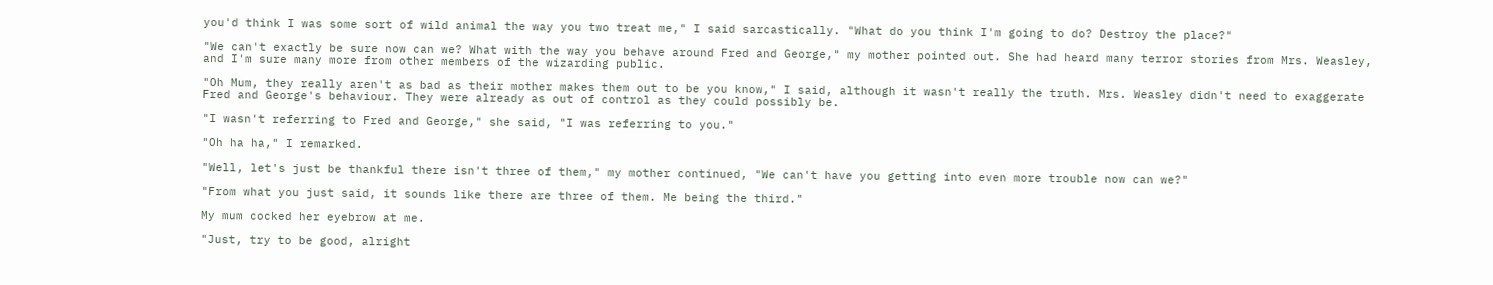you'd think I was some sort of wild animal the way you two treat me," I said sarcastically. "What do you think I'm going to do? Destroy the place?"

"We can't exactly be sure now can we? What with the way you behave around Fred and George," my mother pointed out. She had heard many terror stories from Mrs. Weasley, and I'm sure many more from other members of the wizarding public.

"Oh Mum, they really aren't as bad as their mother makes them out to be you know," I said, although it wasn't really the truth. Mrs. Weasley didn't need to exaggerate Fred and George's behaviour. They were already as out of control as they could possibly be.

"I wasn't referring to Fred and George," she said, "I was referring to you."

"Oh ha ha," I remarked.

"Well, let's just be thankful there isn't three of them," my mother continued, "We can't have you getting into even more trouble now can we?"

"From what you just said, it sounds like there are three of them. Me being the third."

My mum cocked her eyebrow at me.

"Just, try to be good, alright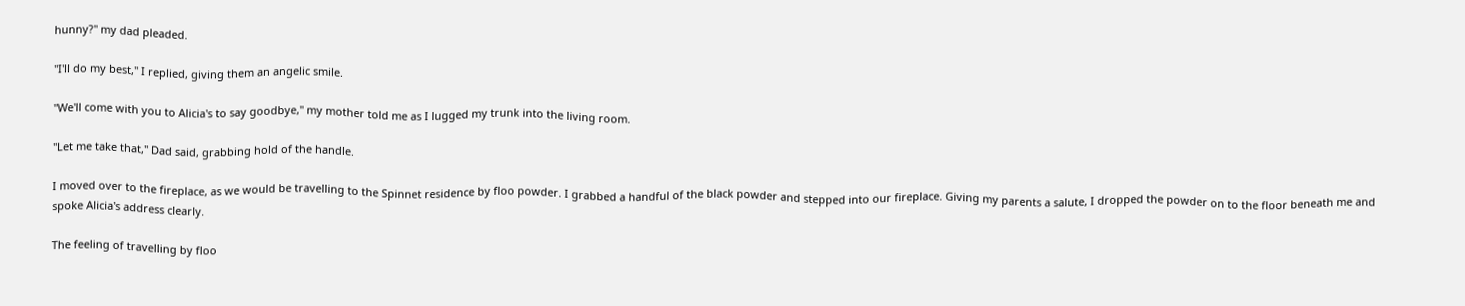hunny?" my dad pleaded.

"I'll do my best," I replied, giving them an angelic smile.

"We'll come with you to Alicia's to say goodbye," my mother told me as I lugged my trunk into the living room.

"Let me take that," Dad said, grabbing hold of the handle.

I moved over to the fireplace, as we would be travelling to the Spinnet residence by floo powder. I grabbed a handful of the black powder and stepped into our fireplace. Giving my parents a salute, I dropped the powder on to the floor beneath me and spoke Alicia's address clearly.

The feeling of travelling by floo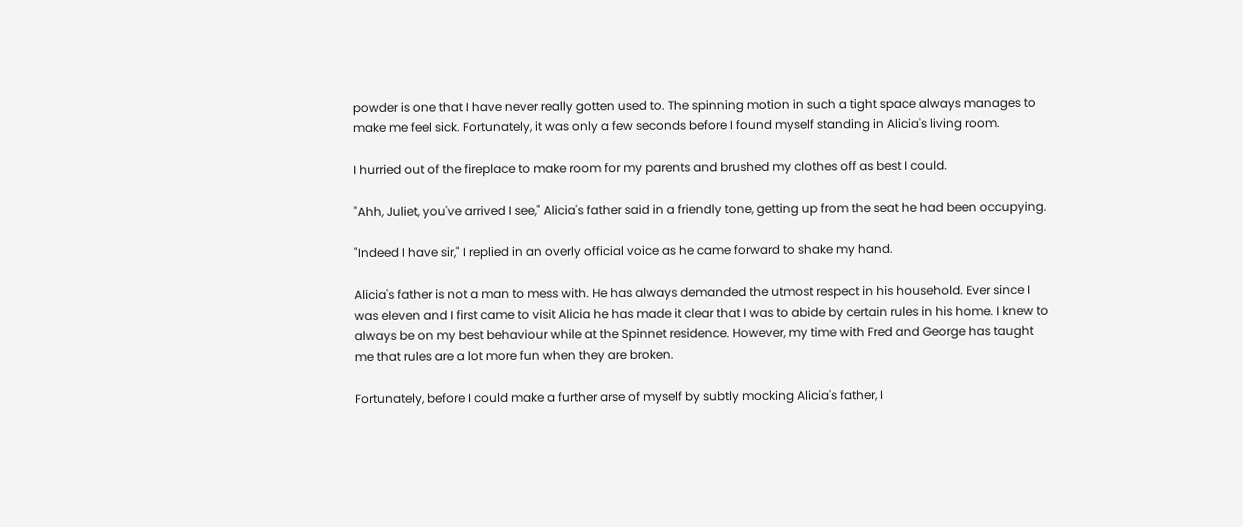powder is one that I have never really gotten used to. The spinning motion in such a tight space always manages to make me feel sick. Fortunately, it was only a few seconds before I found myself standing in Alicia's living room.

I hurried out of the fireplace to make room for my parents and brushed my clothes off as best I could.

"Ahh, Juliet, you've arrived I see," Alicia's father said in a friendly tone, getting up from the seat he had been occupying.

"Indeed I have sir," I replied in an overly official voice as he came forward to shake my hand.

Alicia's father is not a man to mess with. He has always demanded the utmost respect in his household. Ever since I was eleven and I first came to visit Alicia he has made it clear that I was to abide by certain rules in his home. I knew to always be on my best behaviour while at the Spinnet residence. However, my time with Fred and George has taught me that rules are a lot more fun when they are broken.

Fortunately, before I could make a further arse of myself by subtly mocking Alicia's father, I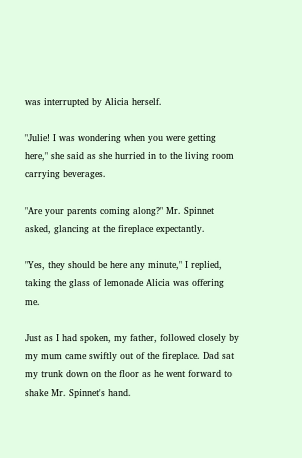was interrupted by Alicia herself.

"Julie! I was wondering when you were getting here," she said as she hurried in to the living room carrying beverages.

"Are your parents coming along?" Mr. Spinnet asked, glancing at the fireplace expectantly.

"Yes, they should be here any minute," I replied, taking the glass of lemonade Alicia was offering me.

Just as I had spoken, my father, followed closely by my mum came swiftly out of the fireplace. Dad sat my trunk down on the floor as he went forward to shake Mr. Spinnet's hand.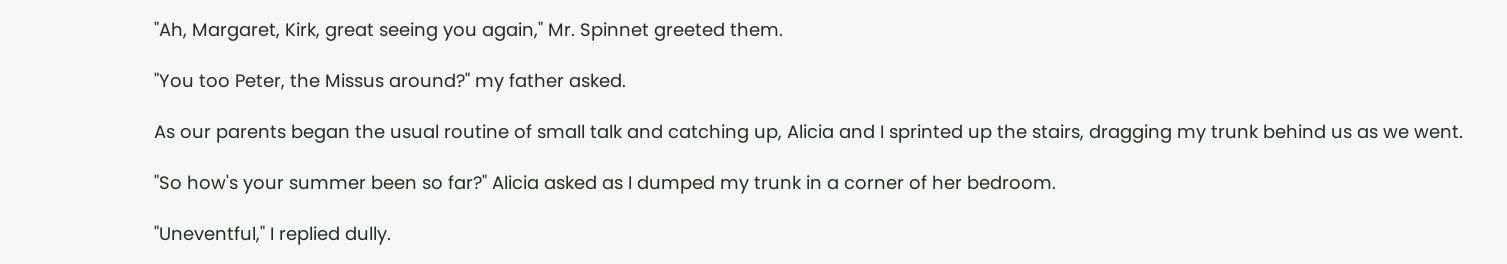"Ah, Margaret, Kirk, great seeing you again," Mr. Spinnet greeted them.

"You too Peter, the Missus around?" my father asked.

As our parents began the usual routine of small talk and catching up, Alicia and I sprinted up the stairs, dragging my trunk behind us as we went.

"So how's your summer been so far?" Alicia asked as I dumped my trunk in a corner of her bedroom.

"Uneventful," I replied dully.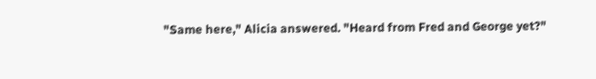"Same here," Alicia answered. "Heard from Fred and George yet?"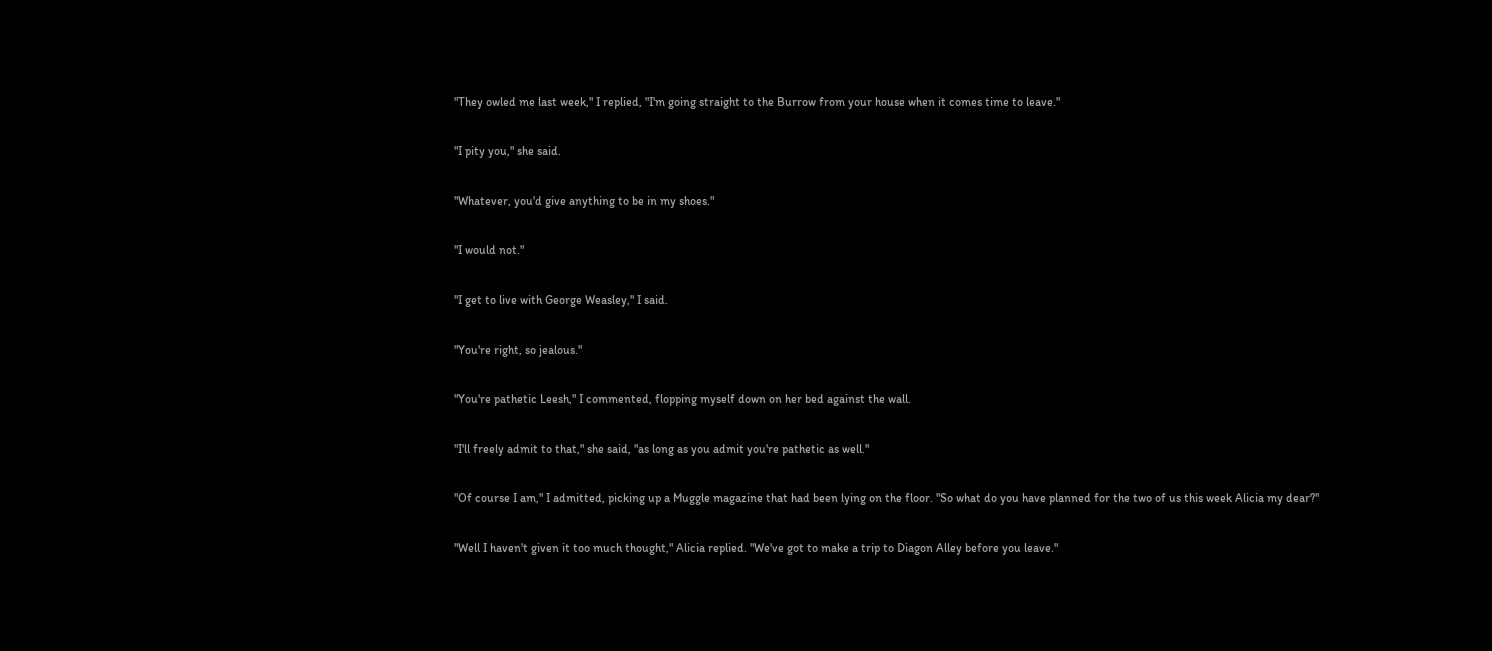"They owled me last week," I replied, "I'm going straight to the Burrow from your house when it comes time to leave."

"I pity you," she said.

"Whatever, you'd give anything to be in my shoes."

"I would not."

"I get to live with George Weasley," I said.

"You're right, so jealous."

"You're pathetic Leesh," I commented, flopping myself down on her bed against the wall.

"I'll freely admit to that," she said, "as long as you admit you're pathetic as well."

"Of course I am," I admitted, picking up a Muggle magazine that had been lying on the floor. "So what do you have planned for the two of us this week Alicia my dear?"

"Well I haven't given it too much thought," Alicia replied. "We've got to make a trip to Diagon Alley before you leave."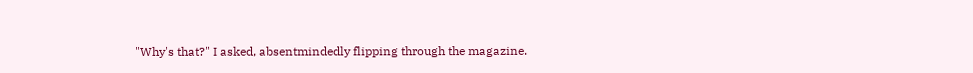"Why's that?" I asked, absentmindedly flipping through the magazine.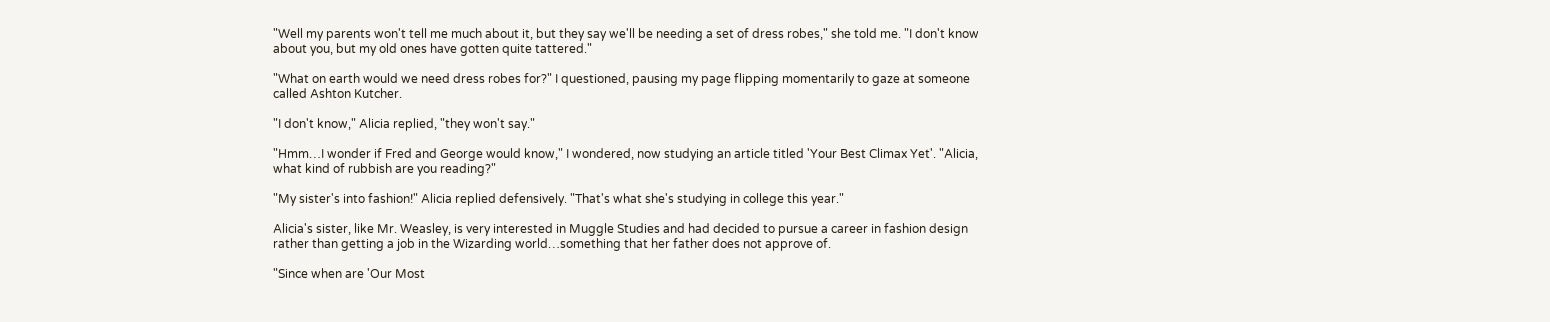"Well my parents won't tell me much about it, but they say we'll be needing a set of dress robes," she told me. "I don't know about you, but my old ones have gotten quite tattered."

"What on earth would we need dress robes for?" I questioned, pausing my page flipping momentarily to gaze at someone called Ashton Kutcher.

"I don't know," Alicia replied, "they won't say."

"Hmm…I wonder if Fred and George would know," I wondered, now studying an article titled 'Your Best Climax Yet'. "Alicia, what kind of rubbish are you reading?"

"My sister's into fashion!" Alicia replied defensively. "That's what she's studying in college this year."

Alicia's sister, like Mr. Weasley, is very interested in Muggle Studies and had decided to pursue a career in fashion design rather than getting a job in the Wizarding world…something that her father does not approve of.

"Since when are 'Our Most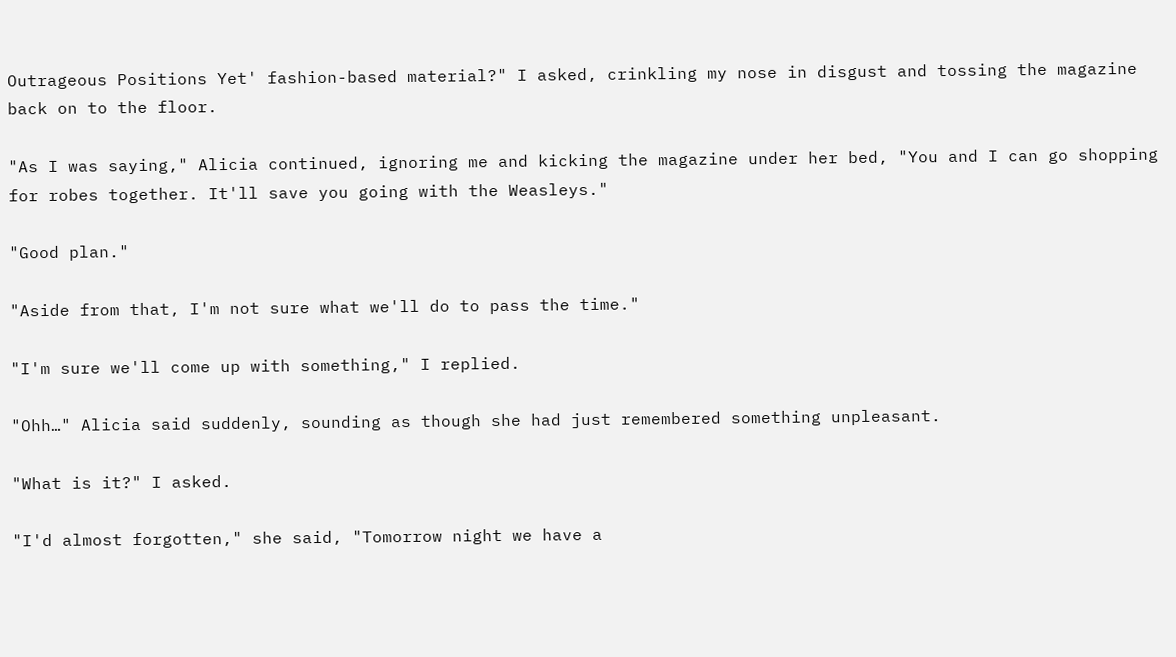Outrageous Positions Yet' fashion-based material?" I asked, crinkling my nose in disgust and tossing the magazine back on to the floor.

"As I was saying," Alicia continued, ignoring me and kicking the magazine under her bed, "You and I can go shopping for robes together. It'll save you going with the Weasleys."

"Good plan."

"Aside from that, I'm not sure what we'll do to pass the time."

"I'm sure we'll come up with something," I replied.

"Ohh…" Alicia said suddenly, sounding as though she had just remembered something unpleasant.

"What is it?" I asked.

"I'd almost forgotten," she said, "Tomorrow night we have a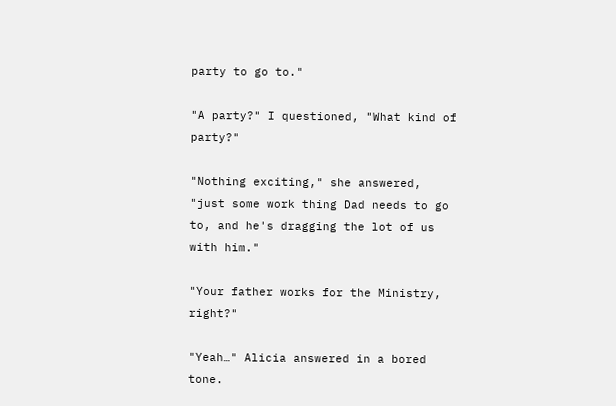party to go to."

"A party?" I questioned, "What kind of party?"

"Nothing exciting," she answered, "just some work thing Dad needs to go to, and he's dragging the lot of us with him."

"Your father works for the Ministry, right?"

"Yeah…" Alicia answered in a bored tone.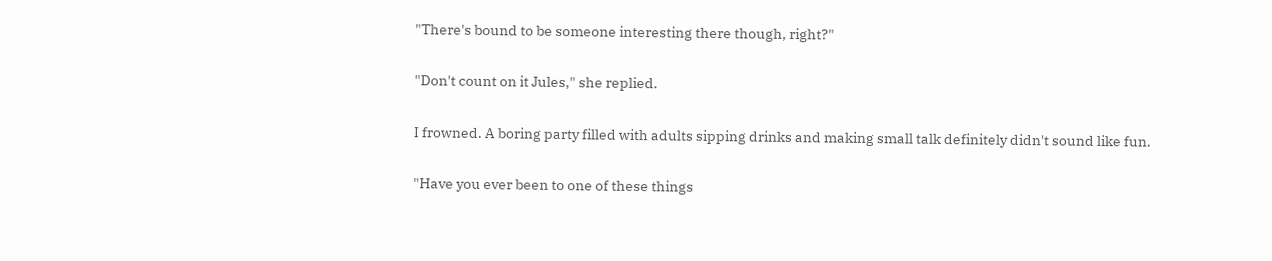"There's bound to be someone interesting there though, right?"

"Don't count on it Jules," she replied.

I frowned. A boring party filled with adults sipping drinks and making small talk definitely didn't sound like fun.

"Have you ever been to one of these things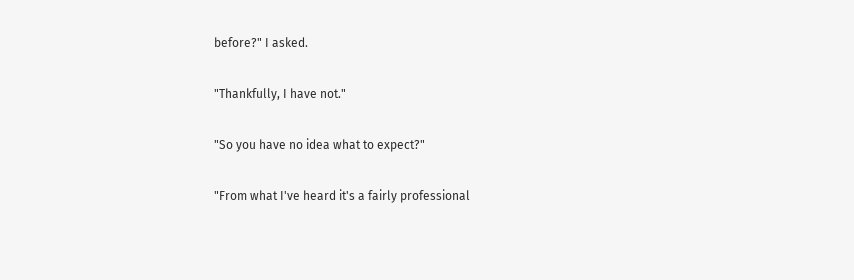before?" I asked.

"Thankfully, I have not."

"So you have no idea what to expect?"

"From what I've heard it's a fairly professional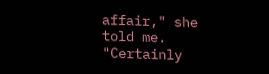affair," she told me. "Certainly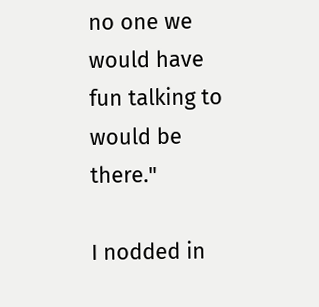no one we would have fun talking to would be there."

I nodded in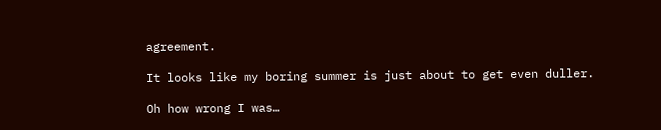agreement.

It looks like my boring summer is just about to get even duller.

Oh how wrong I was…